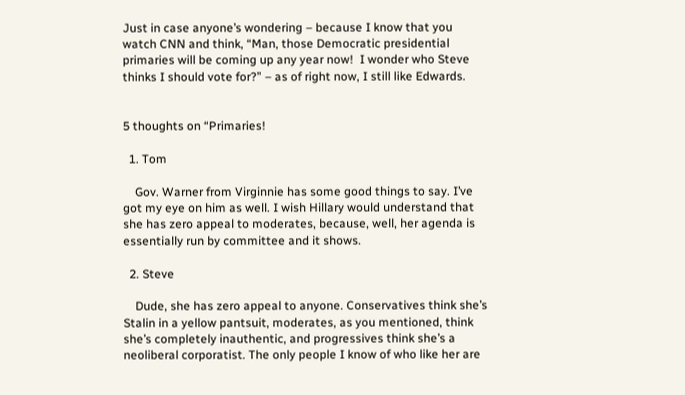Just in case anyone’s wondering – because I know that you watch CNN and think, “Man, those Democratic presidential primaries will be coming up any year now!  I wonder who Steve thinks I should vote for?” – as of right now, I still like Edwards.


5 thoughts on “Primaries!

  1. Tom

    Gov. Warner from Virginnie has some good things to say. I’ve got my eye on him as well. I wish Hillary would understand that she has zero appeal to moderates, because, well, her agenda is essentially run by committee and it shows.

  2. Steve

    Dude, she has zero appeal to anyone. Conservatives think she’s Stalin in a yellow pantsuit, moderates, as you mentioned, think she’s completely inauthentic, and progressives think she’s a neoliberal corporatist. The only people I know of who like her are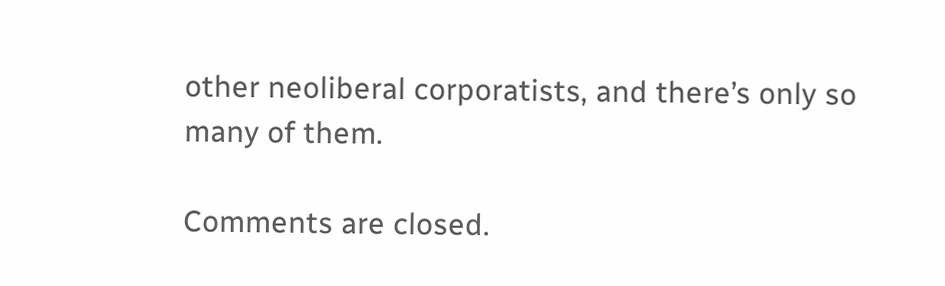other neoliberal corporatists, and there’s only so many of them.

Comments are closed.